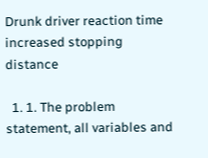Drunk driver reaction time increased stopping distance

  1. 1. The problem statement, all variables and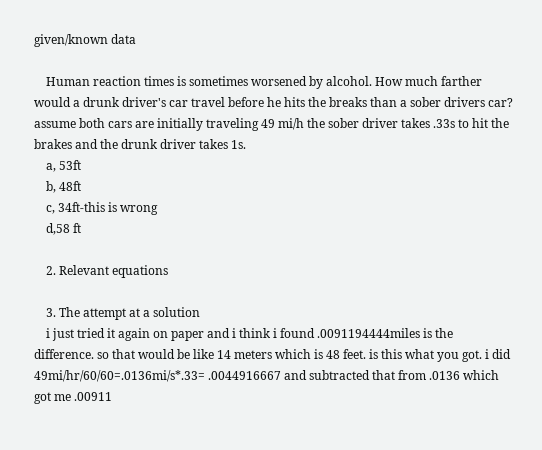given/known data

    Human reaction times is sometimes worsened by alcohol. How much farther would a drunk driver's car travel before he hits the breaks than a sober drivers car? assume both cars are initially traveling 49 mi/h the sober driver takes .33s to hit the brakes and the drunk driver takes 1s.
    a, 53ft
    b, 48ft
    c, 34ft-this is wrong
    d,58 ft

    2. Relevant equations

    3. The attempt at a solution
    i just tried it again on paper and i think i found .0091194444miles is the difference. so that would be like 14 meters which is 48 feet. is this what you got. i did 49mi/hr/60/60=.0136mi/s*.33= .0044916667 and subtracted that from .0136 which got me .00911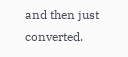and then just converted.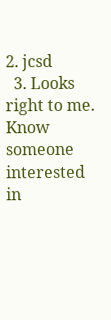2. jcsd
  3. Looks right to me.
Know someone interested in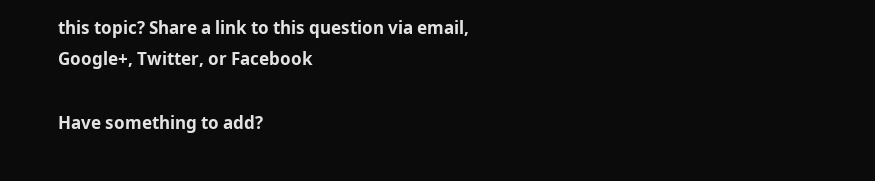this topic? Share a link to this question via email, Google+, Twitter, or Facebook

Have something to add?